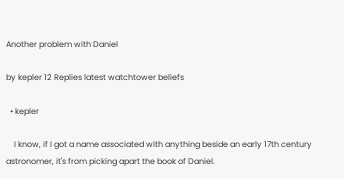Another problem with Daniel

by kepler 12 Replies latest watchtower beliefs

  • kepler

    I know, if I got a name associated with anything beside an early 17th century astronomer, it's from picking apart the book of Daniel.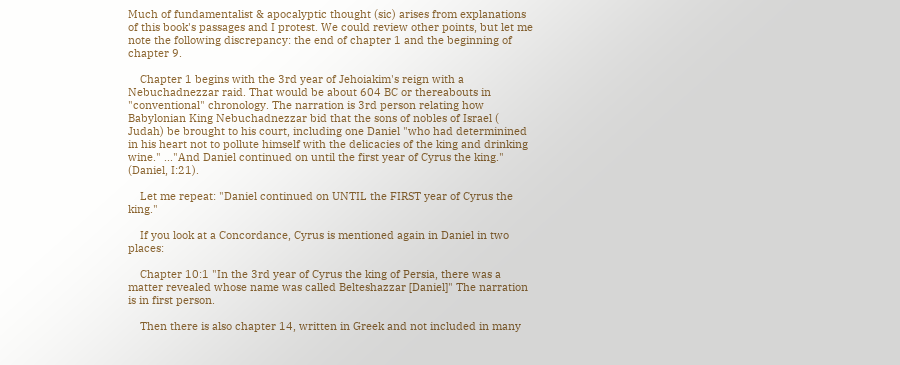Much of fundamentalist & apocalyptic thought (sic) arises from explanations of this book's passages and I protest. We could review other points, but let me note the following discrepancy: the end of chapter 1 and the beginning of chapter 9.

    Chapter 1 begins with the 3rd year of Jehoiakim's reign with a Nebuchadnezzar raid. That would be about 604 BC or thereabouts in "conventional" chronology. The narration is 3rd person relating how Babylonian King Nebuchadnezzar bid that the sons of nobles of Israel ( Judah) be brought to his court, including one Daniel "who had determinined in his heart not to pollute himself with the delicacies of the king and drinking wine." ..."And Daniel continued on until the first year of Cyrus the king." (Daniel, I:21).

    Let me repeat: "Daniel continued on UNTIL the FIRST year of Cyrus the king."

    If you look at a Concordance, Cyrus is mentioned again in Daniel in two places:

    Chapter 10:1 "In the 3rd year of Cyrus the king of Persia, there was a matter revealed whose name was called Belteshazzar [Daniel]" The narration is in first person.

    Then there is also chapter 14, written in Greek and not included in many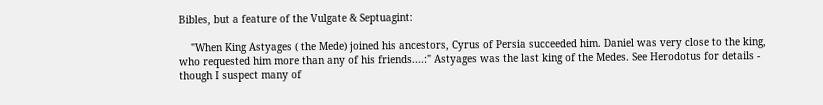Bibles, but a feature of the Vulgate & Septuagint:

    "When King Astyages ( the Mede) joined his ancestors, Cyrus of Persia succeeded him. Daniel was very close to the king, who requested him more than any of his friends....:" Astyages was the last king of the Medes. See Herodotus for details - though I suspect many of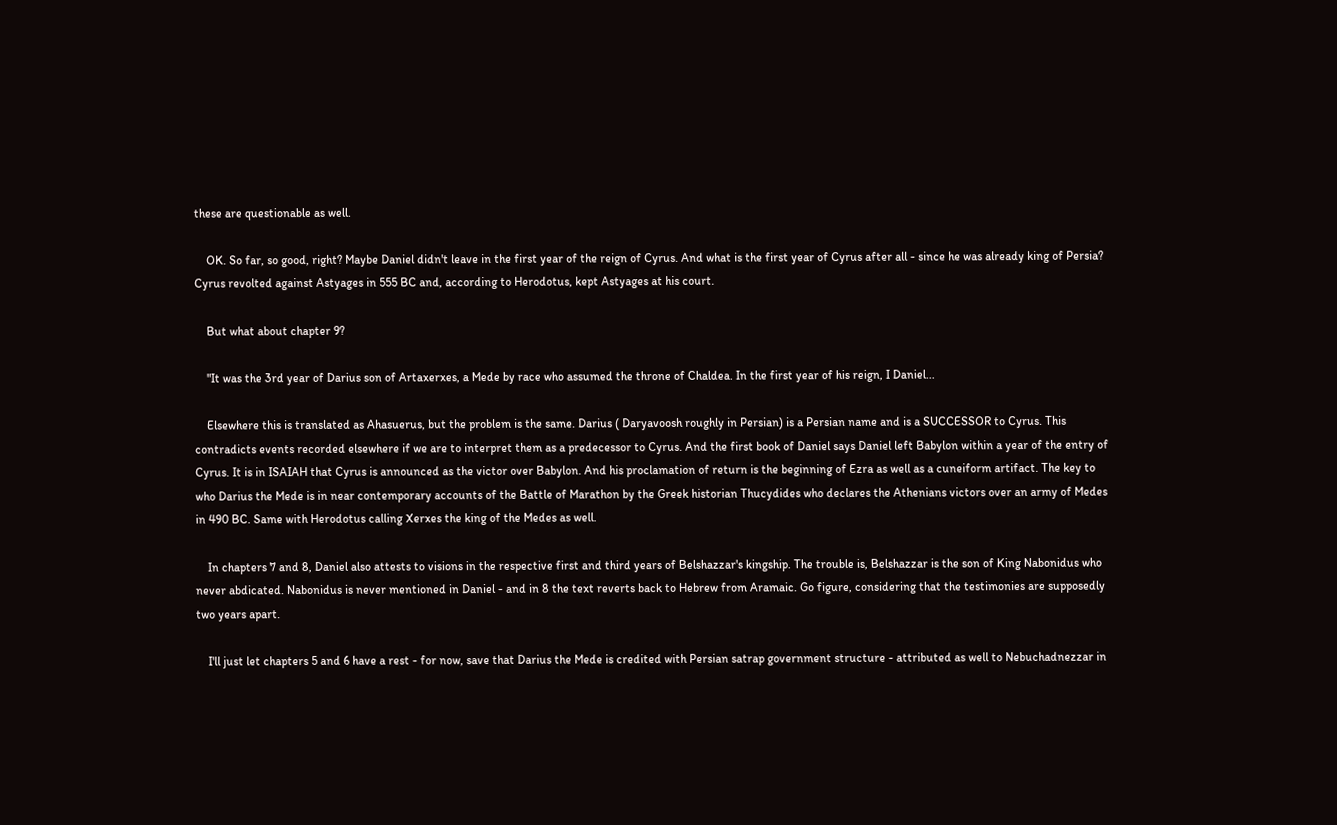these are questionable as well.

    OK. So far, so good, right? Maybe Daniel didn't leave in the first year of the reign of Cyrus. And what is the first year of Cyrus after all - since he was already king of Persia? Cyrus revolted against Astyages in 555 BC and, according to Herodotus, kept Astyages at his court.

    But what about chapter 9?

    "It was the 3rd year of Darius son of Artaxerxes, a Mede by race who assumed the throne of Chaldea. In the first year of his reign, I Daniel...

    Elsewhere this is translated as Ahasuerus, but the problem is the same. Darius ( Daryavoosh roughly in Persian) is a Persian name and is a SUCCESSOR to Cyrus. This contradicts events recorded elsewhere if we are to interpret them as a predecessor to Cyrus. And the first book of Daniel says Daniel left Babylon within a year of the entry of Cyrus. It is in ISAIAH that Cyrus is announced as the victor over Babylon. And his proclamation of return is the beginning of Ezra as well as a cuneiform artifact. The key to who Darius the Mede is in near contemporary accounts of the Battle of Marathon by the Greek historian Thucydides who declares the Athenians victors over an army of Medes in 490 BC. Same with Herodotus calling Xerxes the king of the Medes as well.

    In chapters 7 and 8, Daniel also attests to visions in the respective first and third years of Belshazzar's kingship. The trouble is, Belshazzar is the son of King Nabonidus who never abdicated. Nabonidus is never mentioned in Daniel - and in 8 the text reverts back to Hebrew from Aramaic. Go figure, considering that the testimonies are supposedly two years apart.

    I'll just let chapters 5 and 6 have a rest - for now, save that Darius the Mede is credited with Persian satrap government structure - attributed as well to Nebuchadnezzar in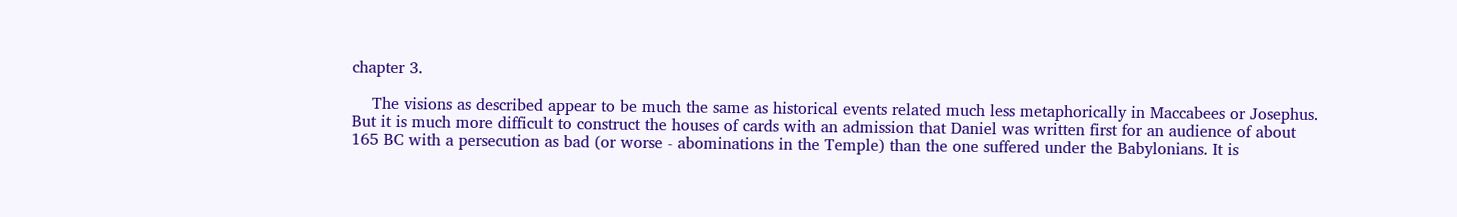chapter 3.

    The visions as described appear to be much the same as historical events related much less metaphorically in Maccabees or Josephus. But it is much more difficult to construct the houses of cards with an admission that Daniel was written first for an audience of about 165 BC with a persecution as bad (or worse - abominations in the Temple) than the one suffered under the Babylonians. It is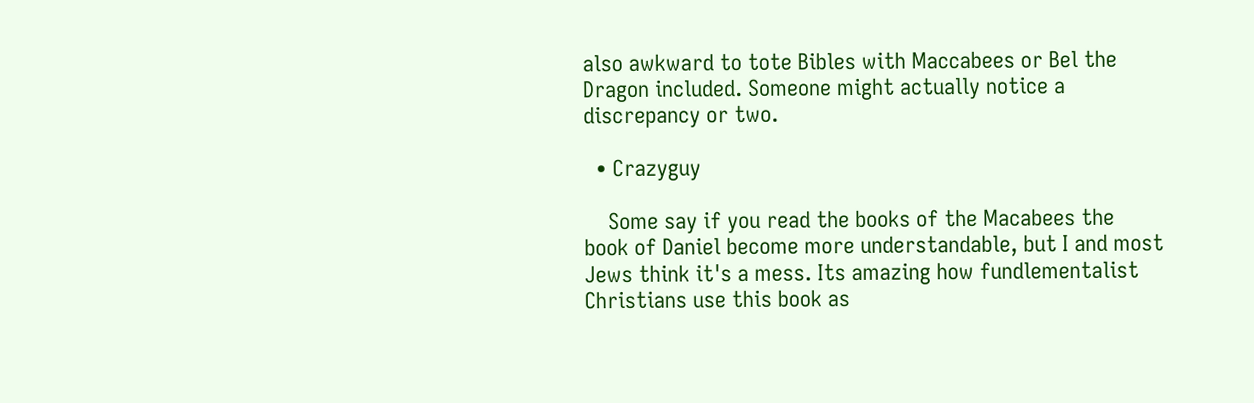also awkward to tote Bibles with Maccabees or Bel the Dragon included. Someone might actually notice a discrepancy or two.

  • Crazyguy

    Some say if you read the books of the Macabees the book of Daniel become more understandable, but I and most Jews think it's a mess. Its amazing how fundlementalist Christians use this book as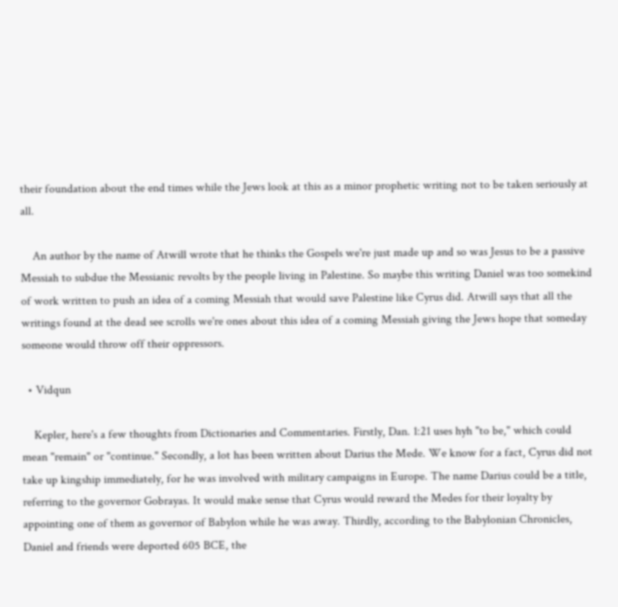their foundation about the end times while the Jews look at this as a minor prophetic writing not to be taken seriously at all.

    An author by the name of Atwill wrote that he thinks the Gospels we're just made up and so was Jesus to be a passive Messiah to subdue the Messianic revolts by the people living in Palestine. So maybe this writing Daniel was too somekind of work written to push an idea of a coming Messiah that would save Palestine like Cyrus did. Atwill says that all the writings found at the dead see scrolls we're ones about this idea of a coming Messiah giving the Jews hope that someday someone would throw off their oppressors.

  • Vidqun

    Kepler, here's a few thoughts from Dictionaries and Commentaries. Firstly, Dan. 1:21 uses hyh "to be," which could mean "remain" or "continue." Secondly, a lot has been written about Darius the Mede. We know for a fact, Cyrus did not take up kingship immediately, for he was involved with military campaigns in Europe. The name Darius could be a title, referring to the governor Gobrayas. It would make sense that Cyrus would reward the Medes for their loyalty by appointing one of them as governor of Babylon while he was away. Thirdly, according to the Babylonian Chronicles, Daniel and friends were deported 605 BCE, the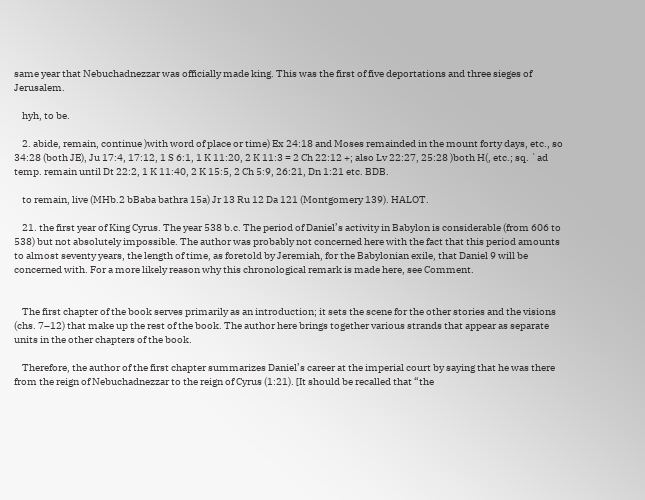same year that Nebuchadnezzar was officially made king. This was the first of five deportations and three sieges of Jerusalem.

    hyh, to be.

    2. abide, remain, continue )with word of place or time) Ex 24:18 and Moses remainded in the mount forty days, etc., so 34:28 (both JE), Ju 17:4, 17:12, 1 S 6:1, 1 K 11:20, 2 K 11:3 = 2 Ch 22:12 +; also Lv 22:27, 25:28 )both H(, etc.; sq. `ad temp. remain until Dt 22:2, 1 K 11:40, 2 K 15:5, 2 Ch 5:9, 26:21, Dn 1:21 etc. BDB.

    to remain, live (MHb.2 bBaba bathra 15a) Jr 13 Ru 12 Da 121 (Montgomery 139). HALOT.

    21. the first year of King Cyrus. The year 538 b.c. The period of Daniel’s activity in Babylon is considerable (from 606 to 538) but not absolutely impossible. The author was probably not concerned here with the fact that this period amounts to almost seventy years, the length of time, as foretold by Jeremiah, for the Babylonian exile, that Daniel 9 will be concerned with. For a more likely reason why this chronological remark is made here, see Comment.


    The first chapter of the book serves primarily as an introduction; it sets the scene for the other stories and the visions (chs. 7–12) that make up the rest of the book. The author here brings together various strands that appear as separate units in the other chapters of the book.

    Therefore, the author of the first chapter summarizes Daniel’s career at the imperial court by saying that he was there from the reign of Nebuchadnezzar to the reign of Cyrus (1:21). [It should be recalled that “the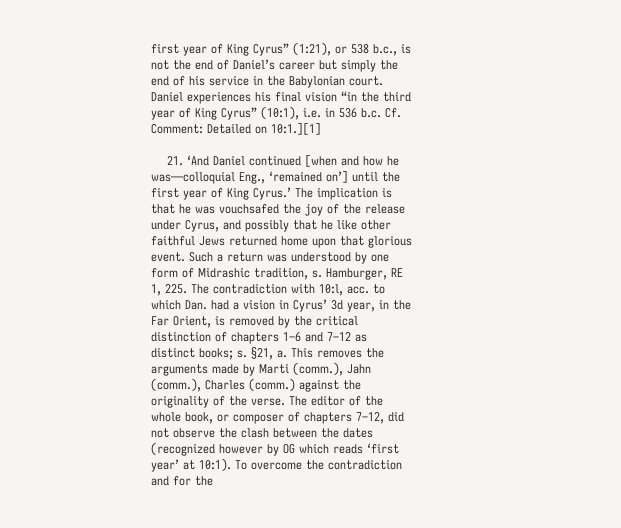first year of King Cyrus” (1:21), or 538 b.c., is not the end of Daniel’s career but simply the end of his service in the Babylonian court. Daniel experiences his final vision “in the third year of King Cyrus” (10:1), i.e. in 536 b.c. Cf. Comment: Detailed on 10:1.][1]

    21. ‘And Daniel continued [when and how he was—colloquial Eng., ‘remained on’] until the first year of King Cyrus.’ The implication is that he was vouchsafed the joy of the release under Cyrus, and possibly that he like other faithful Jews returned home upon that glorious event. Such a return was understood by one form of Midrashic tradition, s. Hamburger, RE 1, 225. The contradiction with 10:l, acc. to which Dan. had a vision in Cyrus’ 3d year, in the Far Orient, is removed by the critical distinction of chapters 1–6 and 7–12 as distinct books; s. §21, a. This removes the arguments made by Marti (comm.), Jahn (comm.), Charles (comm.) against the originality of the verse. The editor of the whole book, or composer of chapters 7–12, did not observe the clash between the dates (recognized however by OG which reads ‘first year’ at 10:1). To overcome the contradiction and for the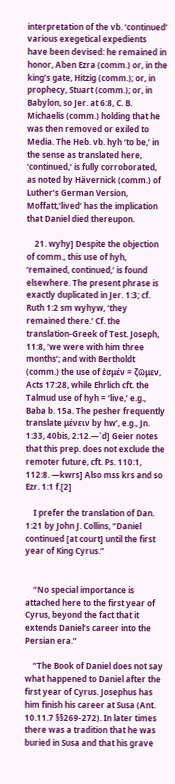interpretation of the vb. ‘continued’ various exegetical expedients have been devised: he remained in honor, Aben Ezra (comm.) or, in the king’s gate, Hitzig (comm.); or, in prophecy, Stuart (comm.); or, in Babylon, so Jer. at 6:8, C. B. Michaelis (comm.) holding that he was then removed or exiled to Media. The Heb. vb. hyh ‘to be,’ in the sense as translated here, ‘continued,’ is fully corroborated, as noted by Hävernick (comm.) of Luther’s German Version, Moffatt,‘lived’ has the implication that Daniel died thereupon.

    21. wyhy] Despite the objection of comm., this use of hyh, ‘remained, continued,’ is found elsewhere. The present phrase is exactly duplicated in Jer. 1:3; cf. Ruth 1:2 sm wyhyw, ‘they remained there.’ Cf. the translation-Greek of Test. Joseph, 11:8, ‘we were with him three months’; and with Bertholdt (comm.) the use of ἐσμέν = ζῶμεν, Acts 17:28, while Ehrlich cft. the Talmud use of hyh = ‘live,’ e.g., Baba b. 15a. The pesher frequently translate μένειν by hw’, e.g., Jn. 1:33, 40bis, 2:12.—`d] Geier notes that this prep. does not exclude the remoter future, cft. Ps. 110:1, 112:8. —kwrs] Also mss krs and so Ezr. 1:1 f.[2]

    I prefer the translation of Dan. 1:21 by John J. Collins, “Daniel continued [at court] until the first year of King Cyrus.”


    “No special importance is attached here to the first year of Cyrus, beyond the fact that it extends Daniel’s career into the Persian era.”

    “The Book of Daniel does not say what happened to Daniel after the first year of Cyrus. Josephus has him finish his career at Susa (Ant. 10.11.7 §§269-272). In later times there was a tradition that he was buried in Susa and that his grave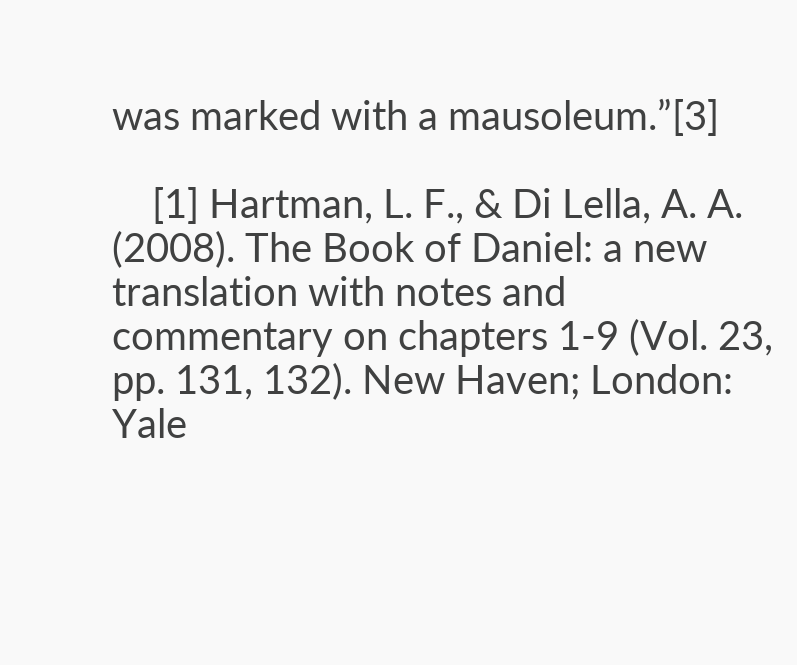was marked with a mausoleum.”[3]

    [1] Hartman, L. F., & Di Lella, A. A. (2008). The Book of Daniel: a new translation with notes and commentary on chapters 1-9 (Vol. 23, pp. 131, 132). New Haven; London: Yale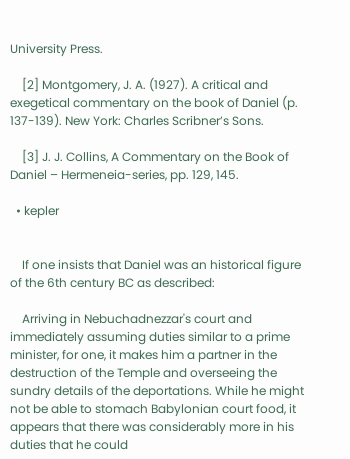University Press.

    [2] Montgomery, J. A. (1927). A critical and exegetical commentary on the book of Daniel (p. 137-139). New York: Charles Scribner’s Sons.

    [3] J. J. Collins, A Commentary on the Book of Daniel – Hermeneia-series, pp. 129, 145.

  • kepler


    If one insists that Daniel was an historical figure of the 6th century BC as described:

    Arriving in Nebuchadnezzar's court and immediately assuming duties similar to a prime minister, for one, it makes him a partner in the destruction of the Temple and overseeing the sundry details of the deportations. While he might not be able to stomach Babylonian court food, it appears that there was considerably more in his duties that he could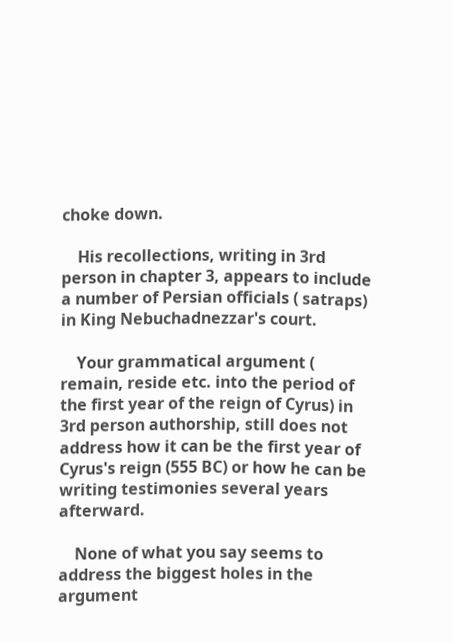choke down.

    His recollections, writing in 3rd person in chapter 3, appears to include a number of Persian officials ( satraps) in King Nebuchadnezzar's court.

    Your grammatical argument ( remain, reside etc. into the period of the first year of the reign of Cyrus) in 3rd person authorship, still does not address how it can be the first year of Cyrus's reign (555 BC) or how he can be writing testimonies several years afterward.

    None of what you say seems to address the biggest holes in the argument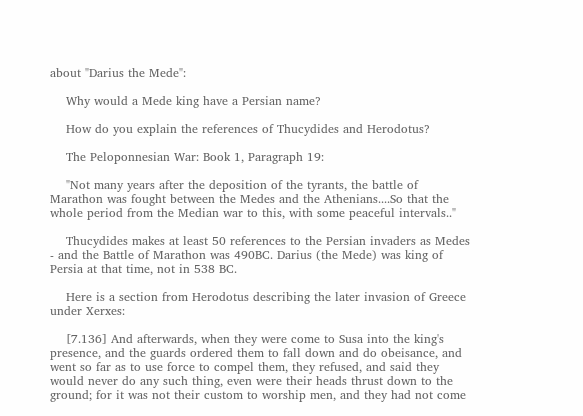about "Darius the Mede":

    Why would a Mede king have a Persian name?

    How do you explain the references of Thucydides and Herodotus?

    The Peloponnesian War: Book 1, Paragraph 19:

    "Not many years after the deposition of the tyrants, the battle of Marathon was fought between the Medes and the Athenians....So that the whole period from the Median war to this, with some peaceful intervals.."

    Thucydides makes at least 50 references to the Persian invaders as Medes - and the Battle of Marathon was 490BC. Darius (the Mede) was king of Persia at that time, not in 538 BC.

    Here is a section from Herodotus describing the later invasion of Greece under Xerxes:

    [7.136] And afterwards, when they were come to Susa into the king's presence, and the guards ordered them to fall down and do obeisance, and went so far as to use force to compel them, they refused, and said they would never do any such thing, even were their heads thrust down to the ground; for it was not their custom to worship men, and they had not come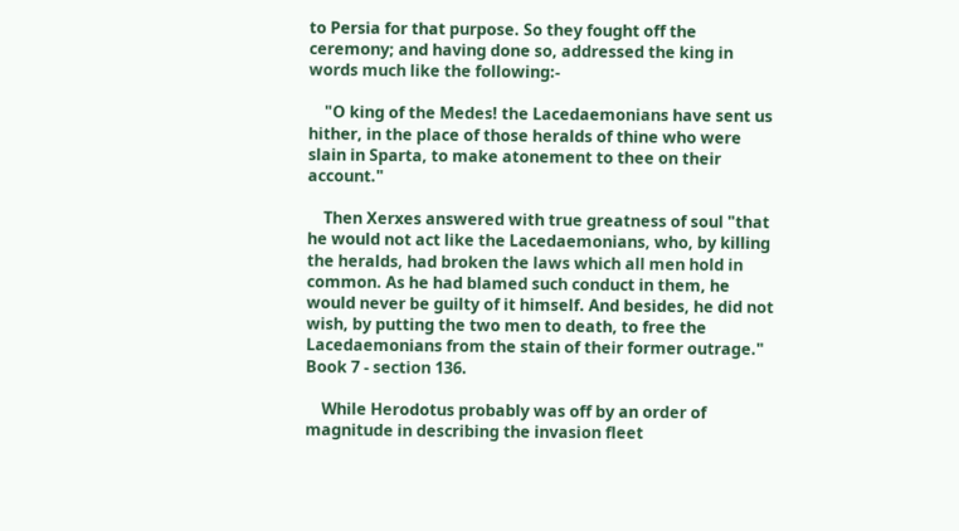to Persia for that purpose. So they fought off the ceremony; and having done so, addressed the king in words much like the following:-

    "O king of the Medes! the Lacedaemonians have sent us hither, in the place of those heralds of thine who were slain in Sparta, to make atonement to thee on their account."

    Then Xerxes answered with true greatness of soul "that he would not act like the Lacedaemonians, who, by killing the heralds, had broken the laws which all men hold in common. As he had blamed such conduct in them, he would never be guilty of it himself. And besides, he did not wish, by putting the two men to death, to free the Lacedaemonians from the stain of their former outrage." Book 7 - section 136.

    While Herodotus probably was off by an order of magnitude in describing the invasion fleet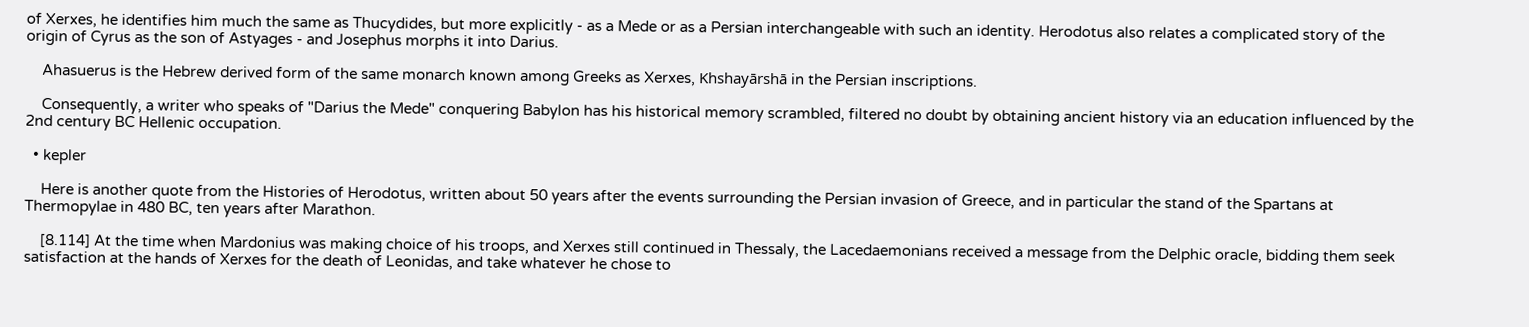of Xerxes, he identifies him much the same as Thucydides, but more explicitly - as a Mede or as a Persian interchangeable with such an identity. Herodotus also relates a complicated story of the origin of Cyrus as the son of Astyages - and Josephus morphs it into Darius.

    Ahasuerus is the Hebrew derived form of the same monarch known among Greeks as Xerxes, Khshayārshā in the Persian inscriptions.

    Consequently, a writer who speaks of "Darius the Mede" conquering Babylon has his historical memory scrambled, filtered no doubt by obtaining ancient history via an education influenced by the 2nd century BC Hellenic occupation.

  • kepler

    Here is another quote from the Histories of Herodotus, written about 50 years after the events surrounding the Persian invasion of Greece, and in particular the stand of the Spartans at Thermopylae in 480 BC, ten years after Marathon.

    [8.114] At the time when Mardonius was making choice of his troops, and Xerxes still continued in Thessaly, the Lacedaemonians received a message from the Delphic oracle, bidding them seek satisfaction at the hands of Xerxes for the death of Leonidas, and take whatever he chose to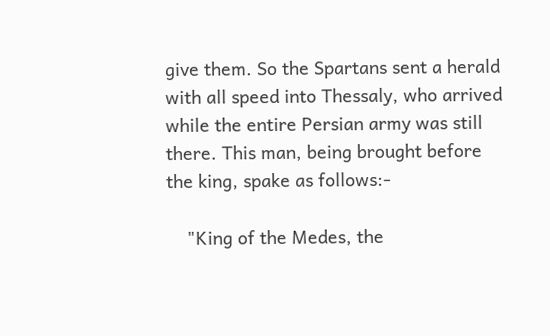give them. So the Spartans sent a herald with all speed into Thessaly, who arrived while the entire Persian army was still there. This man, being brought before the king, spake as follows:-

    "King of the Medes, the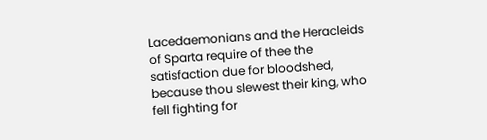Lacedaemonians and the Heracleids of Sparta require of thee the satisfaction due for bloodshed, because thou slewest their king, who fell fighting for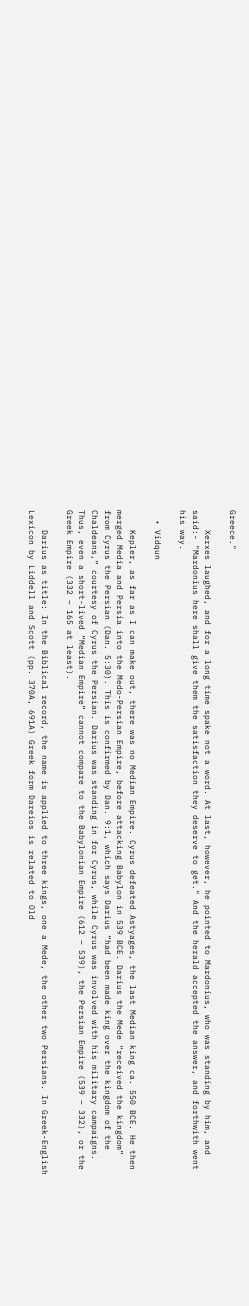Greece."

    Xerxes laughed, and for a long time spake not a word. At last, however, he pointed to Mardonius, who was standing by him, and said:- "Mardonius here shall give them the satisfaction they deserve to get." And the herald accepted the answer, and forthwith went his way.

  • Vidqun

    Kepler, as far as I can make out, there was no Median Empire. Cyrus defeated Astyages, the last Median king ca. 550 BCE. He then merged Media and Persia into the Medo-Persian Empire, before attacking Babylon in 539 BCE. Darius the Mede “received the kingdom” from Cyrus the Persian (Dan. 5:30). This is confirmed by Dan. 9:1, which says Darius “had been made king over the kingdom of the Chaldeans,” courtesy of Cyrus the Persian. Darius was standing in for Cyrus, while Cyrus was involved with his military campaigns. Thus, even a short-lived “Median Empire” cannot compare to the Babylonian Empire (612 – 539), the Persian Empire (539 – 332), or the Greek Empire (332 – 165 at least).

    Darius as title: In the Biblical record, the name is applied to three kings, one a Mede, the other two Persians. In Greek-English Lexicon by Liddell and Scott (pp. 370A, 691A) Greek form Dareios is related to Old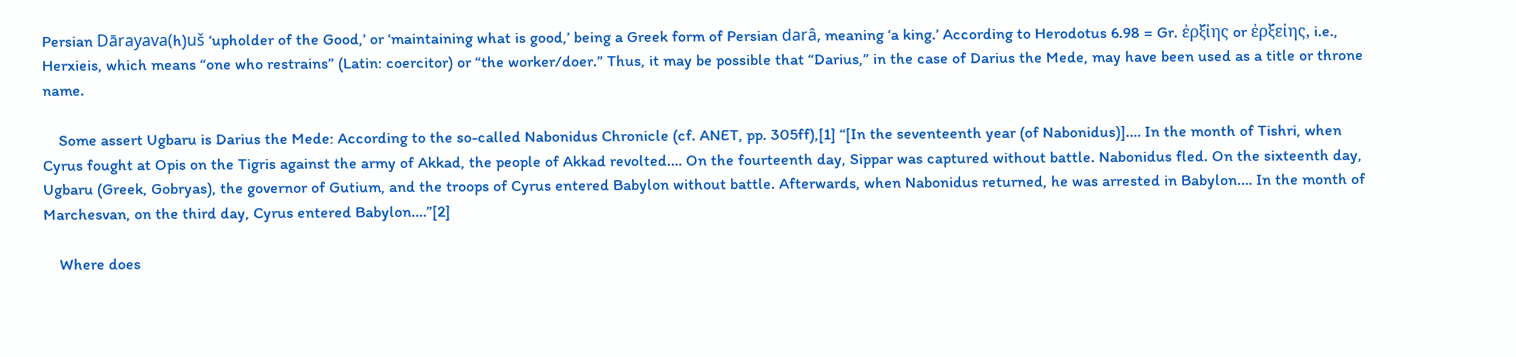Persian Dārayava(h)uš ‘upholder of the Good,’ or ‘maintaining what is good,’ being a Greek form of Persian darâ, meaning ‘a king.’ According to Herodotus 6.98 = Gr. ἐρξἰης or ἐρξεἰης, i.e., Herxieis, which means “one who restrains” (Latin: coercitor) or “the worker/doer.” Thus, it may be possible that “Darius,” in the case of Darius the Mede, may have been used as a title or throne name.

    Some assert Ugbaru is Darius the Mede: According to the so-called Nabonidus Chronicle (cf. ANET, pp. 305ff),[1] “[In the seventeenth year (of Nabonidus)].… In the month of Tishri, when Cyrus fought at Opis on the Tigris against the army of Akkad, the people of Akkad revolted.… On the fourteenth day, Sippar was captured without battle. Nabonidus fled. On the sixteenth day, Ugbaru (Greek, Gobryas), the governor of Gutium, and the troops of Cyrus entered Babylon without battle. Afterwards, when Nabonidus returned, he was arrested in Babylon.… In the month of Marchesvan, on the third day, Cyrus entered Babylon.…”[2]

    Where does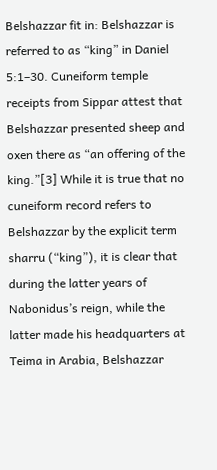Belshazzar fit in: Belshazzar is referred to as “king” in Daniel 5:1–30. Cuneiform temple receipts from Sippar attest that Belshazzar presented sheep and oxen there as “an offering of the king.”[3] While it is true that no cuneiform record refers to Belshazzar by the explicit term sharru (“king”), it is clear that during the latter years of Nabonidus’s reign, while the latter made his headquarters at Teima in Arabia, Belshazzar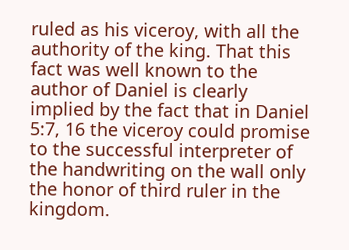ruled as his viceroy, with all the authority of the king. That this fact was well known to the author of Daniel is clearly implied by the fact that in Daniel 5:7, 16 the viceroy could promise to the successful interpreter of the handwriting on the wall only the honor of third ruler in the kingdom.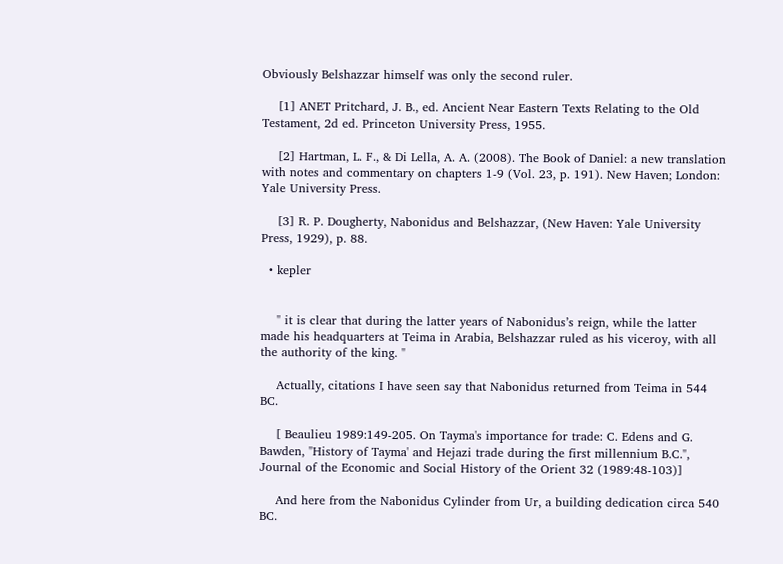Obviously Belshazzar himself was only the second ruler.

    [1] ANET Pritchard, J. B., ed. Ancient Near Eastern Texts Relating to the Old Testament, 2d ed. Princeton University Press, 1955.

    [2] Hartman, L. F., & Di Lella, A. A. (2008). The Book of Daniel: a new translation with notes and commentary on chapters 1-9 (Vol. 23, p. 191). New Haven; London: Yale University Press.

    [3] R. P. Dougherty, Nabonidus and Belshazzar, (New Haven: Yale University Press, 1929), p. 88.

  • kepler


    " it is clear that during the latter years of Nabonidus’s reign, while the latter made his headquarters at Teima in Arabia, Belshazzar ruled as his viceroy, with all the authority of the king. "

    Actually, citations I have seen say that Nabonidus returned from Teima in 544 BC.

    [ Beaulieu 1989:149-205. On Tayma's importance for trade: C. Edens and G. Bawden, "History of Tayma' and Hejazi trade during the first millennium B.C.", Journal of the Economic and Social History of the Orient 32 (1989:48-103)]

    And here from the Nabonidus Cylinder from Ur, a building dedication circa 540 BC.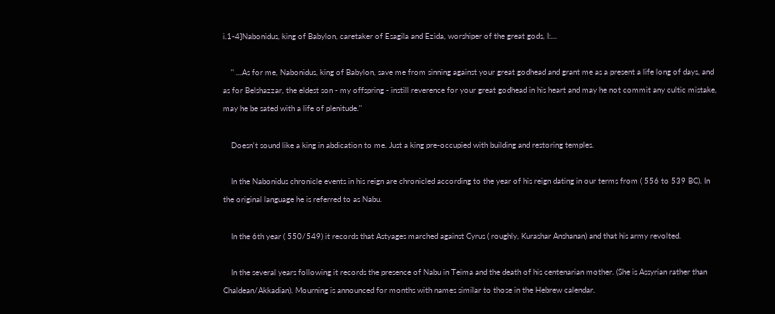i.1-4]Nabonidus, king of Babylon, caretaker of Esagila and Ezida, worshiper of the great gods, I:…

    " ...As for me, Nabonidus, king of Babylon, save me from sinning against your great godhead and grant me as a present a life long of days, and as for Belshazzar, the eldest son - my offspring - instill reverence for your great godhead in his heart and may he not commit any cultic mistake, may he be sated with a life of plenitude."

    Doesn't sound like a king in abdication to me. Just a king pre-occupied with building and restoring temples.

    In the Nabonidus chronicle events in his reign are chronicled according to the year of his reign dating in our terms from ( 556 to 539 BC). In the original language he is referred to as Nabu.

    In the 6th year ( 550/549) it records that Astyages marched against Cyrus ( roughly, Kurashar Anshanan) and that his army revolted.

    In the several years following it records the presence of Nabu in Teima and the death of his centenarian mother. (She is Assyrian rather than Chaldean/Akkadian). Mourning is announced for months with names similar to those in the Hebrew calendar.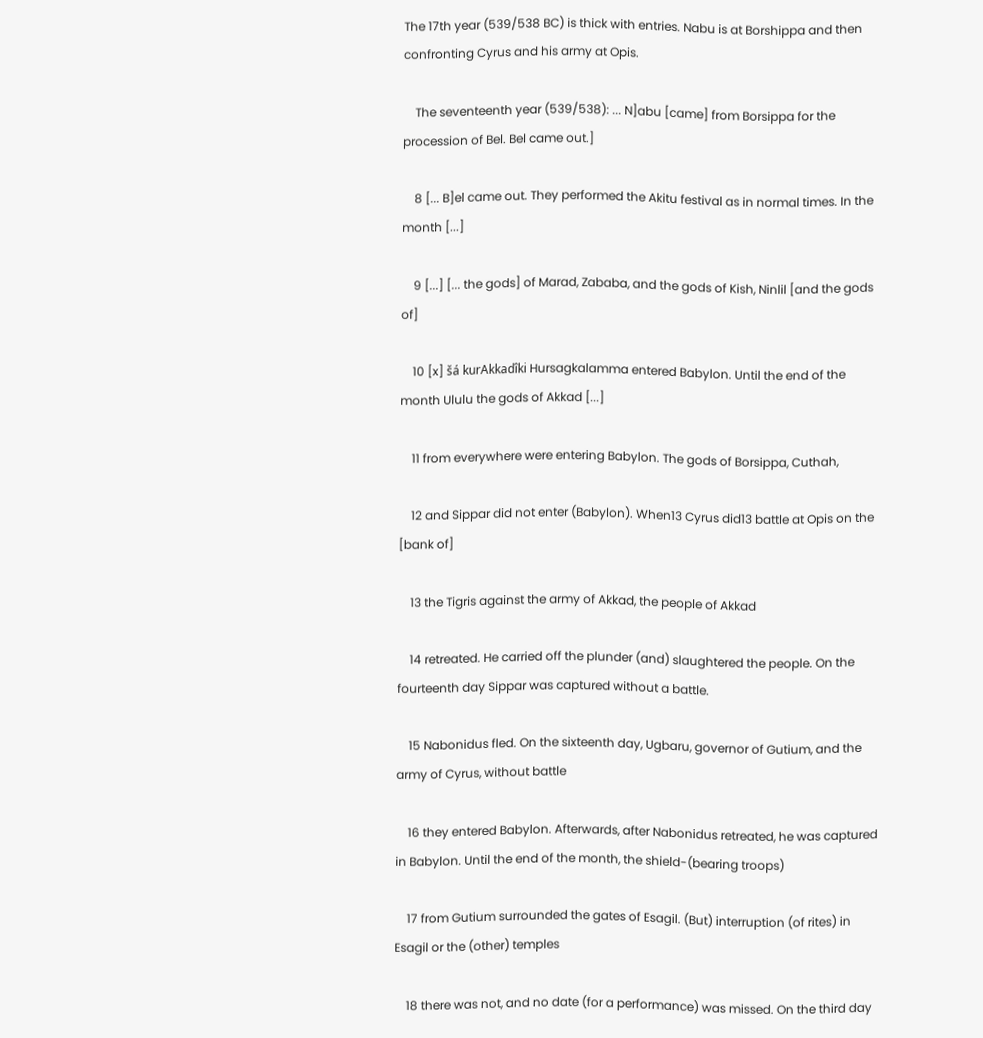The 17th year (539/538 BC) is thick with entries. Nabu is at Borshippa and then confronting Cyrus and his army at Opis.

    The seventeenth year (539/538): ... N]abu [came] from Borsippa for the procession of Bel. Bel came out.]

    8 [... B]el came out. They performed the Akitu festival as in normal times. In the month [...]

    9 [...] [... the gods] of Marad, Zababa, and the gods of Kish, Ninlil [and the gods of]

    10 [x] šá kurAkkadîki Hursagkalamma entered Babylon. Until the end of the month Ululu the gods of Akkad [...]

    11 from everywhere were entering Babylon. The gods of Borsippa, Cuthah,

    12 and Sippar did not enter (Babylon). When13 Cyrus did13 battle at Opis on the [bank of]

    13 the Tigris against the army of Akkad, the people of Akkad

    14 retreated. He carried off the plunder (and) slaughtered the people. On the fourteenth day Sippar was captured without a battle.

    15 Nabonidus fled. On the sixteenth day, Ugbaru, governor of Gutium, and the army of Cyrus, without battle

    16 they entered Babylon. Afterwards, after Nabonidus retreated, he was captured in Babylon. Until the end of the month, the shield-(bearing troops)

    17 from Gutium surrounded the gates of Esagil. (But) interruption (of rites) in Esagil or the (other) temples

    18 there was not, and no date (for a performance) was missed. On the third day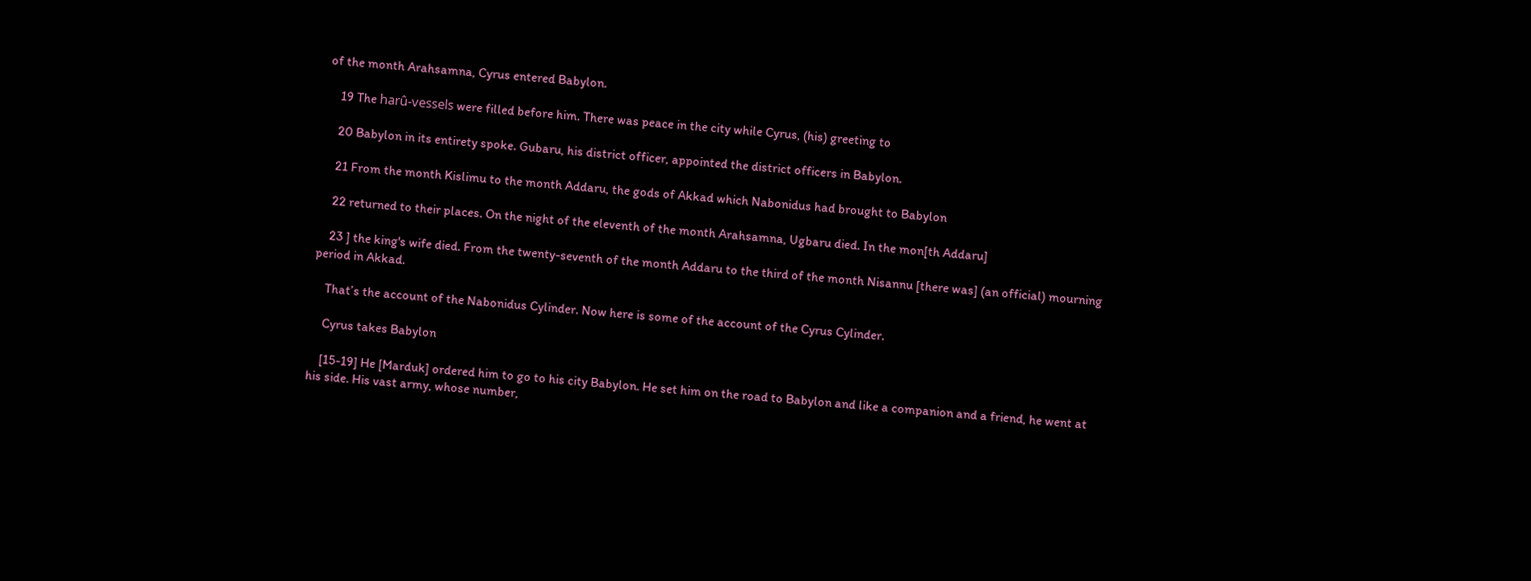of the month Arahsamna, Cyrus entered Babylon.

    19 The harû-vessels were filled before him. There was peace in the city while Cyrus, (his) greeting to

    20 Babylon in its entirety spoke. Gubaru, his district officer, appointed the district officers in Babylon.

    21 From the month Kislimu to the month Addaru, the gods of Akkad which Nabonidus had brought to Babylon

    22 returned to their places. On the night of the eleventh of the month Arahsamna, Ugbaru died. In the mon[th Addaru]

    23 ] the king's wife died. From the twenty-seventh of the month Addaru to the third of the month Nisannu [there was] (an official) mourning period in Akkad.

    That’s the account of the Nabonidus Cylinder. Now here is some of the account of the Cyrus Cylinder.

    Cyrus takes Babylon

    [15-19] He [Marduk] ordered him to go to his city Babylon. He set him on the road to Babylon and like a companion and a friend, he went at his side. His vast army, whose number,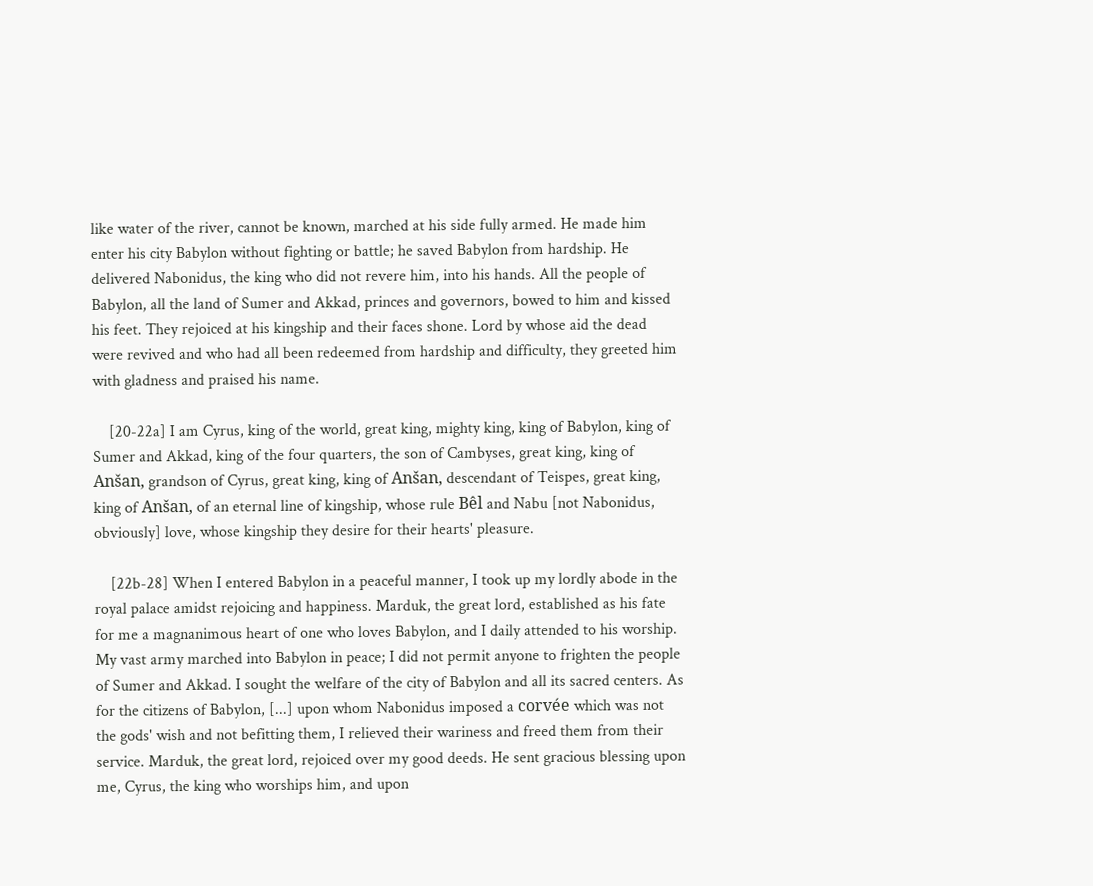like water of the river, cannot be known, marched at his side fully armed. He made him enter his city Babylon without fighting or battle; he saved Babylon from hardship. He delivered Nabonidus, the king who did not revere him, into his hands. All the people of Babylon, all the land of Sumer and Akkad, princes and governors, bowed to him and kissed his feet. They rejoiced at his kingship and their faces shone. Lord by whose aid the dead were revived and who had all been redeemed from hardship and difficulty, they greeted him with gladness and praised his name.

    [20-22a] I am Cyrus, king of the world, great king, mighty king, king of Babylon, king of Sumer and Akkad, king of the four quarters, the son of Cambyses, great king, king of Anšan, grandson of Cyrus, great king, king of Anšan, descendant of Teispes, great king, king of Anšan, of an eternal line of kingship, whose rule Bêl and Nabu [not Nabonidus, obviously] love, whose kingship they desire for their hearts' pleasure.

    [22b-28] When I entered Babylon in a peaceful manner, I took up my lordly abode in the royal palace amidst rejoicing and happiness. Marduk, the great lord, established as his fate for me a magnanimous heart of one who loves Babylon, and I daily attended to his worship. My vast army marched into Babylon in peace; I did not permit anyone to frighten the people of Sumer and Akkad. I sought the welfare of the city of Babylon and all its sacred centers. As for the citizens of Babylon, [...] upon whom Nabonidus imposed a corvée which was not the gods' wish and not befitting them, I relieved their wariness and freed them from their service. Marduk, the great lord, rejoiced over my good deeds. He sent gracious blessing upon me, Cyrus, the king who worships him, and upon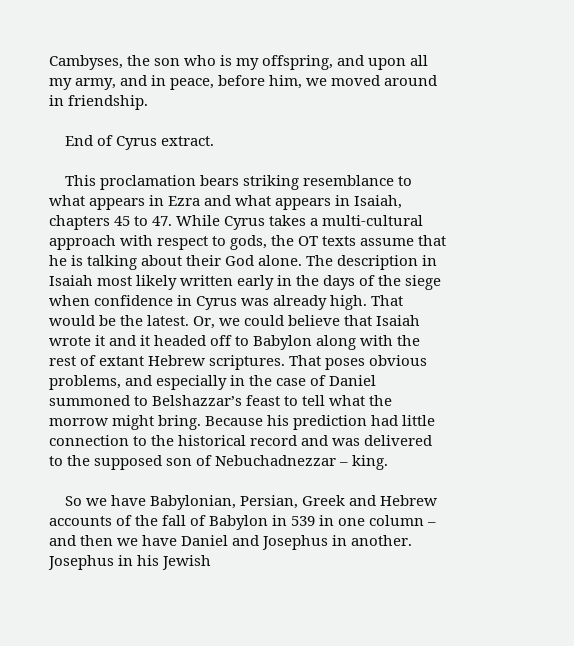Cambyses, the son who is my offspring, and upon all my army, and in peace, before him, we moved around in friendship.

    End of Cyrus extract.

    This proclamation bears striking resemblance to what appears in Ezra and what appears in Isaiah, chapters 45 to 47. While Cyrus takes a multi-cultural approach with respect to gods, the OT texts assume that he is talking about their God alone. The description in Isaiah most likely written early in the days of the siege when confidence in Cyrus was already high. That would be the latest. Or, we could believe that Isaiah wrote it and it headed off to Babylon along with the rest of extant Hebrew scriptures. That poses obvious problems, and especially in the case of Daniel summoned to Belshazzar’s feast to tell what the morrow might bring. Because his prediction had little connection to the historical record and was delivered to the supposed son of Nebuchadnezzar – king.

    So we have Babylonian, Persian, Greek and Hebrew accounts of the fall of Babylon in 539 in one column – and then we have Daniel and Josephus in another. Josephus in his Jewish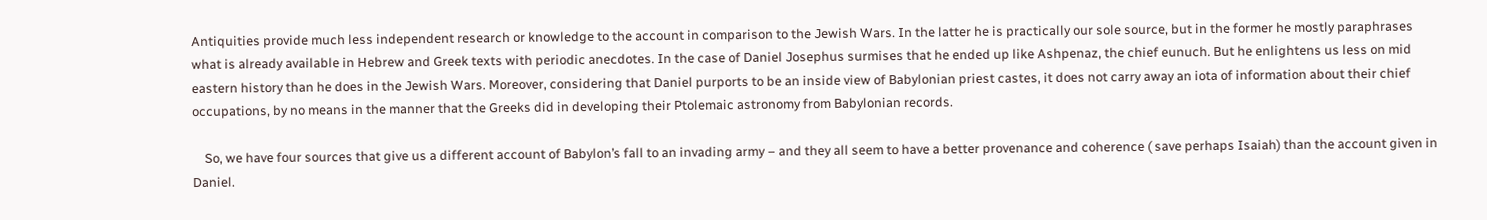Antiquities provide much less independent research or knowledge to the account in comparison to the Jewish Wars. In the latter he is practically our sole source, but in the former he mostly paraphrases what is already available in Hebrew and Greek texts with periodic anecdotes. In the case of Daniel Josephus surmises that he ended up like Ashpenaz, the chief eunuch. But he enlightens us less on mid eastern history than he does in the Jewish Wars. Moreover, considering that Daniel purports to be an inside view of Babylonian priest castes, it does not carry away an iota of information about their chief occupations, by no means in the manner that the Greeks did in developing their Ptolemaic astronomy from Babylonian records.

    So, we have four sources that give us a different account of Babylon’s fall to an invading army – and they all seem to have a better provenance and coherence ( save perhaps Isaiah) than the account given in Daniel.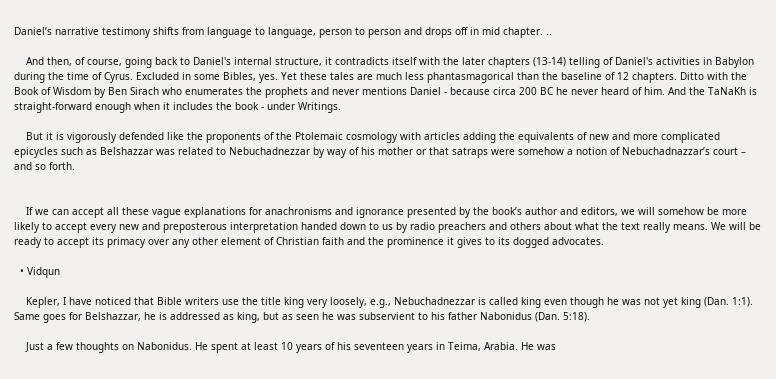Daniel’s narrative testimony shifts from language to language, person to person and drops off in mid chapter. ..

    And then, of course, going back to Daniel's internal structure, it contradicts itself with the later chapters (13-14) telling of Daniel's activities in Babylon during the time of Cyrus. Excluded in some Bibles, yes. Yet these tales are much less phantasmagorical than the baseline of 12 chapters. Ditto with the Book of Wisdom by Ben Sirach who enumerates the prophets and never mentions Daniel - because circa 200 BC he never heard of him. And the TaNaKh is straight-forward enough when it includes the book - under Writings.

    But it is vigorously defended like the proponents of the Ptolemaic cosmology with articles adding the equivalents of new and more complicated epicycles such as Belshazzar was related to Nebuchadnezzar by way of his mother or that satraps were somehow a notion of Nebuchadnazzar’s court – and so forth.


    If we can accept all these vague explanations for anachronisms and ignorance presented by the book’s author and editors, we will somehow be more likely to accept every new and preposterous interpretation handed down to us by radio preachers and others about what the text really means. We will be ready to accept its primacy over any other element of Christian faith and the prominence it gives to its dogged advocates.

  • Vidqun

    Kepler, I have noticed that Bible writers use the title king very loosely, e.g., Nebuchadnezzar is called king even though he was not yet king (Dan. 1:1). Same goes for Belshazzar, he is addressed as king, but as seen he was subservient to his father Nabonidus (Dan. 5:18).

    Just a few thoughts on Nabonidus. He spent at least 10 years of his seventeen years in Teima, Arabia. He was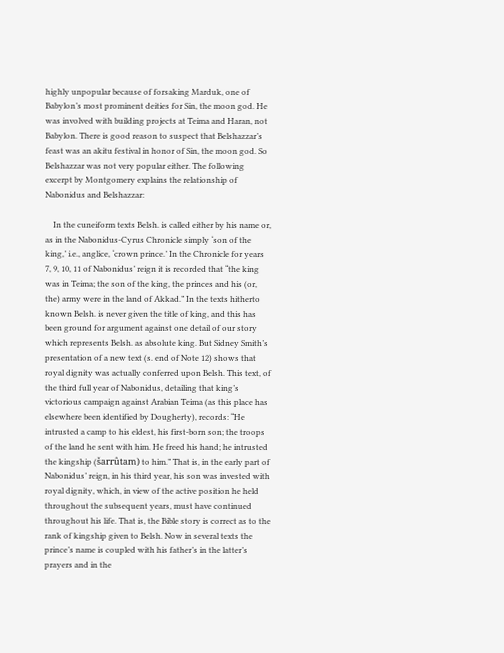highly unpopular because of forsaking Marduk, one of Babylon’s most prominent deities for Sin, the moon god. He was involved with building projects at Teima and Haran, not Babylon. There is good reason to suspect that Belshazzar’s feast was an akitu festival in honor of Sin, the moon god. So Belshazzar was not very popular either. The following excerpt by Montgomery explains the relationship of Nabonidus and Belshazzar:

    In the cuneiform texts Belsh. is called either by his name or, as in the Nabonidus-Cyrus Chronicle simply ‘son of the king,’ i.e., anglice, ‘crown prince.’ In the Chronicle for years 7, 9, 10, 11 of Nabonidus’ reign it is recorded that “the king was in Teima; the son of the king, the princes and his (or, the) army were in the land of Akkad.” In the texts hitherto known Belsh. is never given the title of king, and this has been ground for argument against one detail of our story which represents Belsh. as absolute king. But Sidney Smith’s presentation of a new text (s. end of Note 12) shows that royal dignity was actually conferred upon Belsh. This text, of the third full year of Nabonidus, detailing that king’s victorious campaign against Arabian Teima (as this place has elsewhere been identified by Dougherty), records: “He intrusted a camp to his eldest, his first-born son; the troops of the land he sent with him. He freed his hand; he intrusted the kingship (šarrûtam) to him.” That is, in the early part of Nabonidus’ reign, in his third year, his son was invested with royal dignity, which, in view of the active position he held throughout the subsequent years, must have continued throughout his life. That is, the Bible story is correct as to the rank of kingship given to Belsh. Now in several texts the prince’s name is coupled with his father’s in the latter’s prayers and in the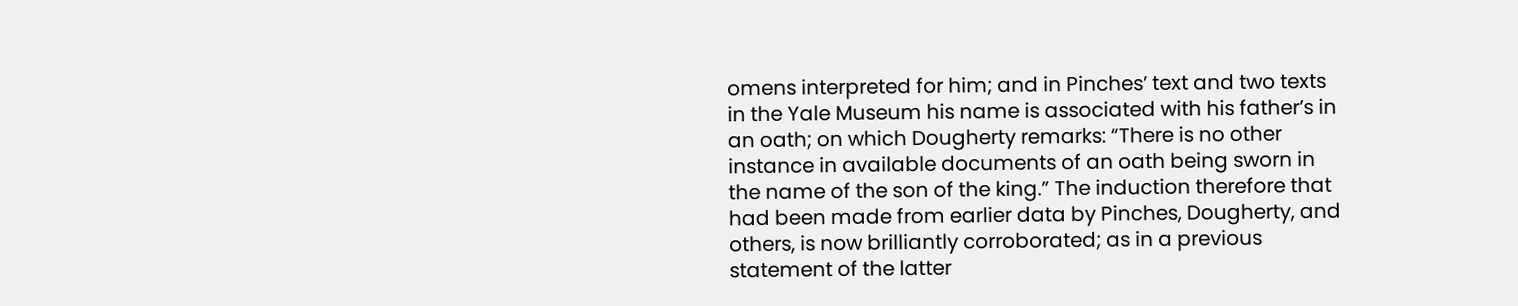omens interpreted for him; and in Pinches’ text and two texts in the Yale Museum his name is associated with his father’s in an oath; on which Dougherty remarks: “There is no other instance in available documents of an oath being sworn in the name of the son of the king.” The induction therefore that had been made from earlier data by Pinches, Dougherty, and others, is now brilliantly corroborated; as in a previous statement of the latter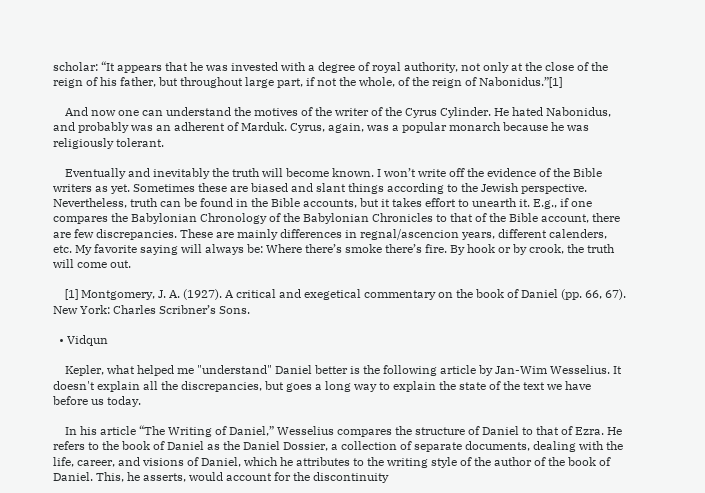scholar: “It appears that he was invested with a degree of royal authority, not only at the close of the reign of his father, but throughout large part, if not the whole, of the reign of Nabonidus.”[1]

    And now one can understand the motives of the writer of the Cyrus Cylinder. He hated Nabonidus, and probably was an adherent of Marduk. Cyrus, again, was a popular monarch because he was religiously tolerant.

    Eventually and inevitably the truth will become known. I won’t write off the evidence of the Bible writers as yet. Sometimes these are biased and slant things according to the Jewish perspective. Nevertheless, truth can be found in the Bible accounts, but it takes effort to unearth it. E.g., if one compares the Babylonian Chronology of the Babylonian Chronicles to that of the Bible account, there are few discrepancies. These are mainly differences in regnal/ascencion years, different calenders, etc. My favorite saying will always be: Where there’s smoke there’s fire. By hook or by crook, the truth will come out.

    [1] Montgomery, J. A. (1927). A critical and exegetical commentary on the book of Daniel (pp. 66, 67). New York: Charles Scribner’s Sons.

  • Vidqun

    Kepler, what helped me "understand" Daniel better is the following article by Jan-Wim Wesselius. It doesn't explain all the discrepancies, but goes a long way to explain the state of the text we have before us today.

    In his article “The Writing of Daniel,” Wesselius compares the structure of Daniel to that of Ezra. He refers to the book of Daniel as the Daniel Dossier, a collection of separate documents, dealing with the life, career, and visions of Daniel, which he attributes to the writing style of the author of the book of Daniel. This, he asserts, would account for the discontinuity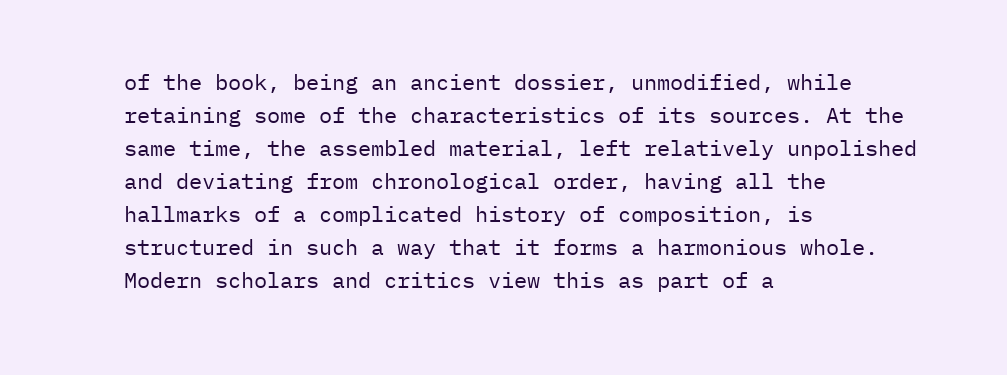of the book, being an ancient dossier, unmodified, while retaining some of the characteristics of its sources. At the same time, the assembled material, left relatively unpolished and deviating from chronological order, having all the hallmarks of a complicated history of composition, is structured in such a way that it forms a harmonious whole. Modern scholars and critics view this as part of a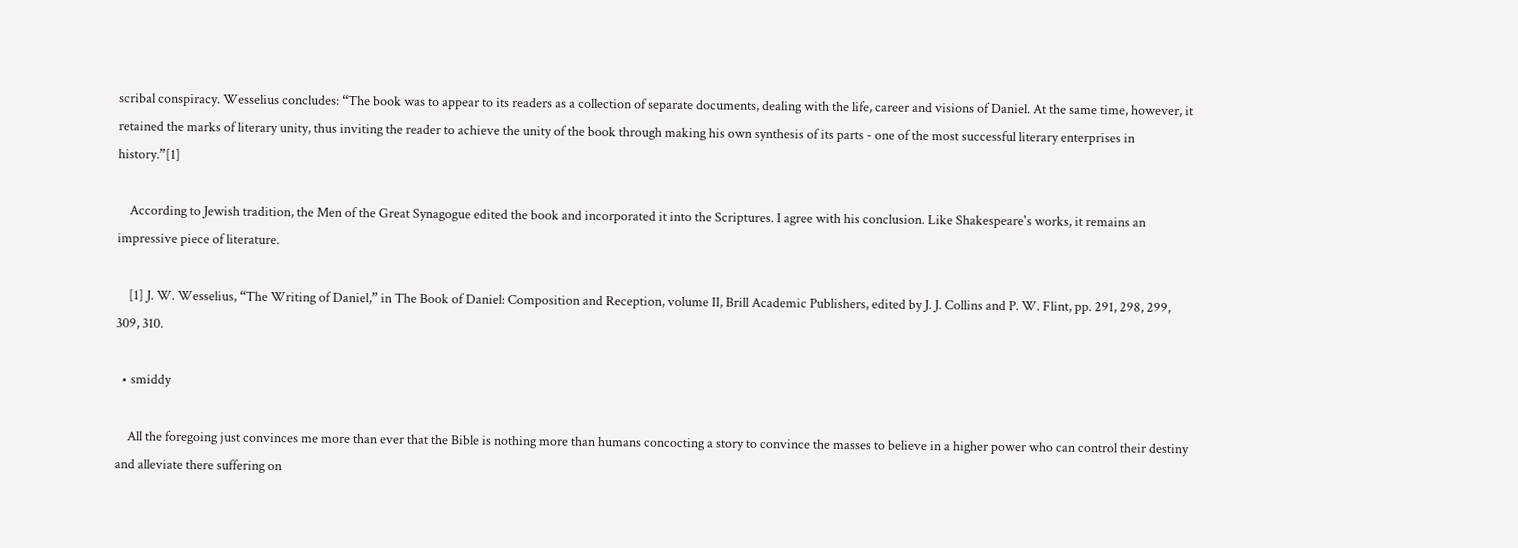scribal conspiracy. Wesselius concludes: “The book was to appear to its readers as a collection of separate documents, dealing with the life, career and visions of Daniel. At the same time, however, it retained the marks of literary unity, thus inviting the reader to achieve the unity of the book through making his own synthesis of its parts - one of the most successful literary enterprises in history.”[1]

    According to Jewish tradition, the Men of the Great Synagogue edited the book and incorporated it into the Scriptures. I agree with his conclusion. Like Shakespeare's works, it remains an impressive piece of literature.

    [1] J. W. Wesselius, “The Writing of Daniel,” in The Book of Daniel: Composition and Reception, volume II, Brill Academic Publishers, edited by J. J. Collins and P. W. Flint, pp. 291, 298, 299, 309, 310.

  • smiddy

    All the foregoing just convinces me more than ever that the Bible is nothing more than humans concocting a story to convince the masses to believe in a higher power who can control their destiny and alleviate there suffering on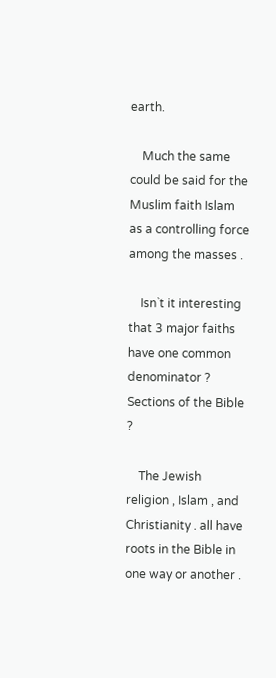earth.

    Much the same could be said for the Muslim faith Islam as a controlling force among the masses .

    Isn`t it interesting that 3 major faiths have one common denominator ? Sections of the Bible ?

    The Jewish religion , Islam , and Christianity . all have roots in the Bible in one way or another .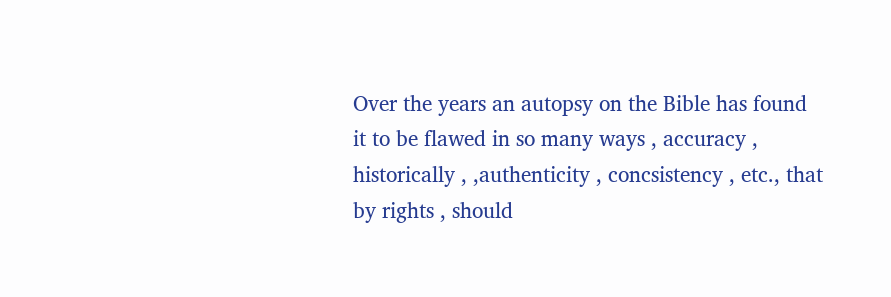Over the years an autopsy on the Bible has found it to be flawed in so many ways , accuracy , historically , ,authenticity , concsistency , etc., that by rights , should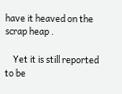have it heaved on the scrap heap .

    Yet it is still reported to be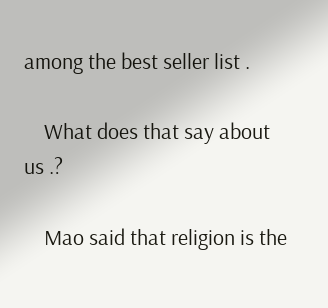among the best seller list .

    What does that say about us .?

    Mao said that religion is the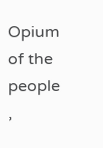Opium of the people ,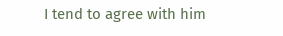I tend to agree with him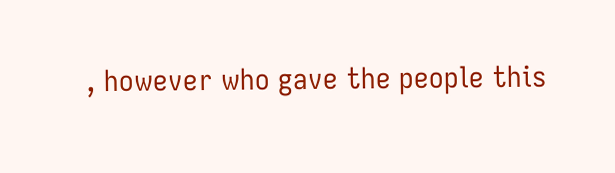, however who gave the people this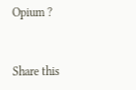Opium ?


Share this